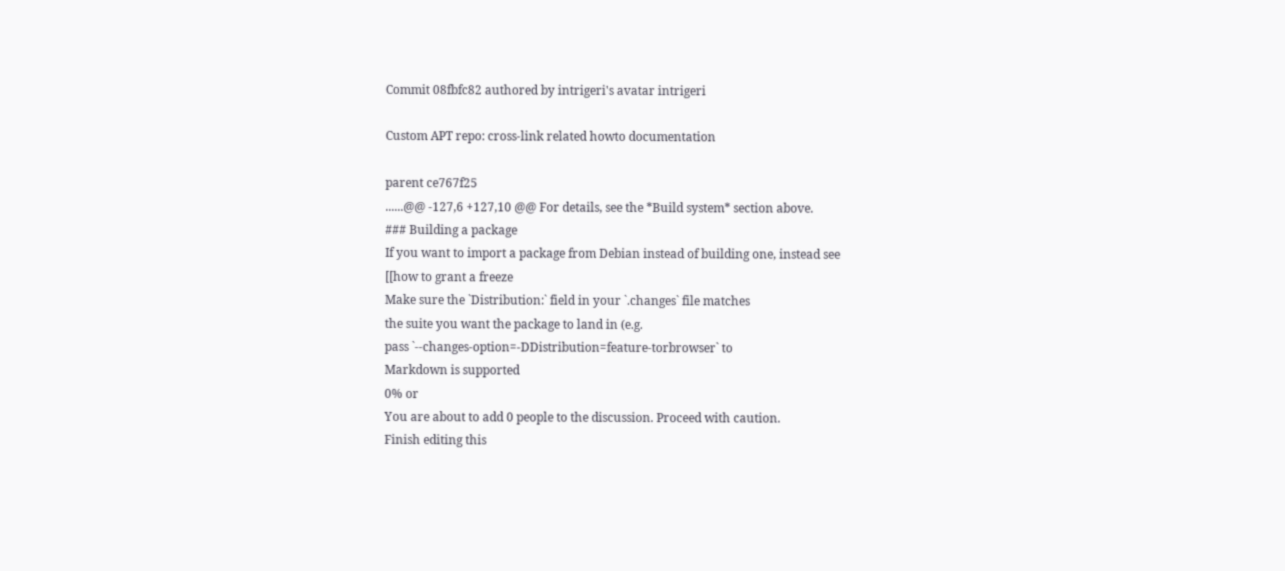Commit 08fbfc82 authored by intrigeri's avatar intrigeri

Custom APT repo: cross-link related howto documentation

parent ce767f25
......@@ -127,6 +127,10 @@ For details, see the *Build system* section above.
### Building a package
If you want to import a package from Debian instead of building one, instead see
[[how to grant a freeze
Make sure the `Distribution:` field in your `.changes` file matches
the suite you want the package to land in (e.g.
pass `--changes-option=-DDistribution=feature-torbrowser` to
Markdown is supported
0% or
You are about to add 0 people to the discussion. Proceed with caution.
Finish editing this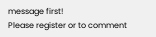message first!
Please register or to comment